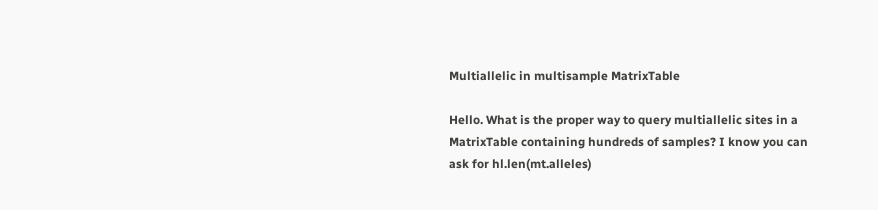Multiallelic in multisample MatrixTable

Hello. What is the proper way to query multiallelic sites in a MatrixTable containing hundreds of samples? I know you can ask for hl.len(mt.alleles)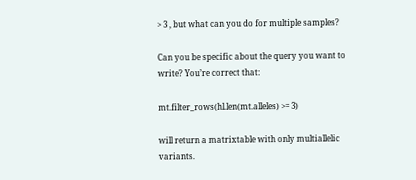> 3 , but what can you do for multiple samples?

Can you be specific about the query you want to write? You’re correct that:

mt.filter_rows(hl.len(mt.alleles) >= 3)

will return a matrixtable with only multiallelic variants.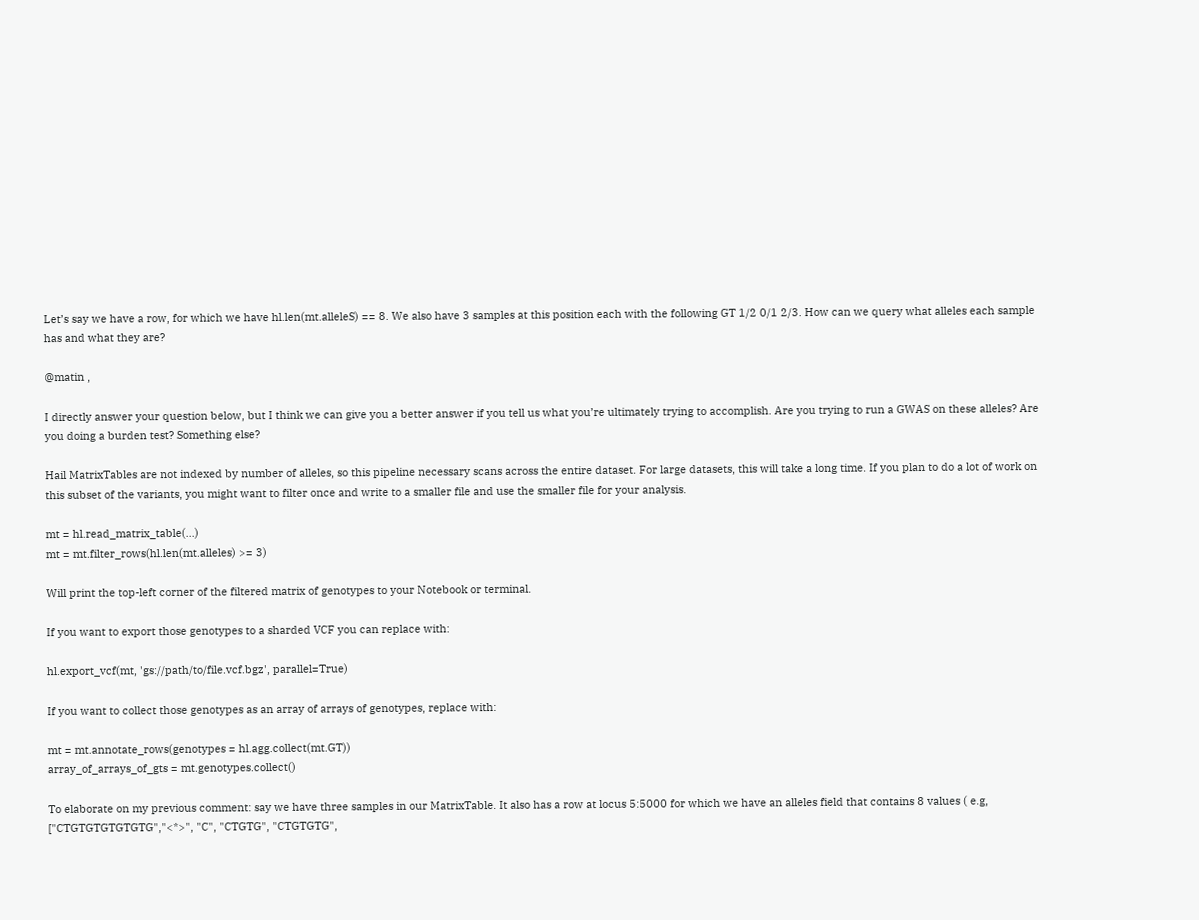Let’s say we have a row, for which we have hl.len(mt.alleleS) == 8. We also have 3 samples at this position each with the following GT 1/2 0/1 2/3. How can we query what alleles each sample has and what they are?

@matin ,

I directly answer your question below, but I think we can give you a better answer if you tell us what you’re ultimately trying to accomplish. Are you trying to run a GWAS on these alleles? Are you doing a burden test? Something else?

Hail MatrixTables are not indexed by number of alleles, so this pipeline necessary scans across the entire dataset. For large datasets, this will take a long time. If you plan to do a lot of work on this subset of the variants, you might want to filter once and write to a smaller file and use the smaller file for your analysis.

mt = hl.read_matrix_table(...)
mt = mt.filter_rows(hl.len(mt.alleles) >= 3)

Will print the top-left corner of the filtered matrix of genotypes to your Notebook or terminal.

If you want to export those genotypes to a sharded VCF you can replace with:

hl.export_vcf(mt, 'gs://path/to/file.vcf.bgz', parallel=True)

If you want to collect those genotypes as an array of arrays of genotypes, replace with:

mt = mt.annotate_rows(genotypes = hl.agg.collect(mt.GT))
array_of_arrays_of_gts = mt.genotypes.collect()

To elaborate on my previous comment: say we have three samples in our MatrixTable. It also has a row at locus 5:5000 for which we have an alleles field that contains 8 values ( e.g, ["CTGTGTGTGTGTG","<*>", "C", "CTGTG", "CTGTGTG",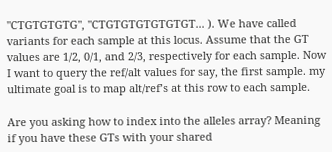"CTGTGTGTG", "CTGTGTGTGTGTGT... ). We have called variants for each sample at this locus. Assume that the GT values are 1/2, 0/1, and 2/3, respectively for each sample. Now I want to query the ref/alt values for say, the first sample. my ultimate goal is to map alt/ref’s at this row to each sample.

Are you asking how to index into the alleles array? Meaning if you have these GTs with your shared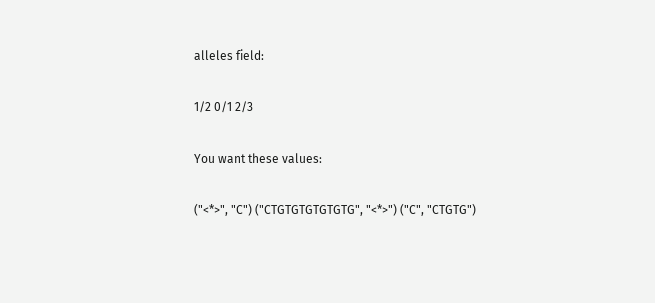alleles field:

1/2 0/1 2/3

You want these values:

("<*>", "C") ("CTGTGTGTGTGTG", "<*>") ("C", "CTGTG")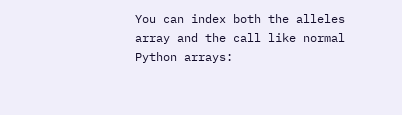You can index both the alleles array and the call like normal Python arrays: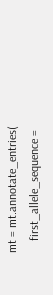mt = mt.annotate_entries(
    first_allele_sequence =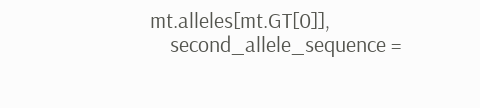mt.alleles[mt.GT[0]],
    second_allele_sequence =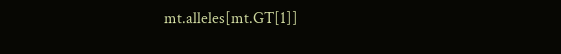mt.alleles[mt.GT[1]]